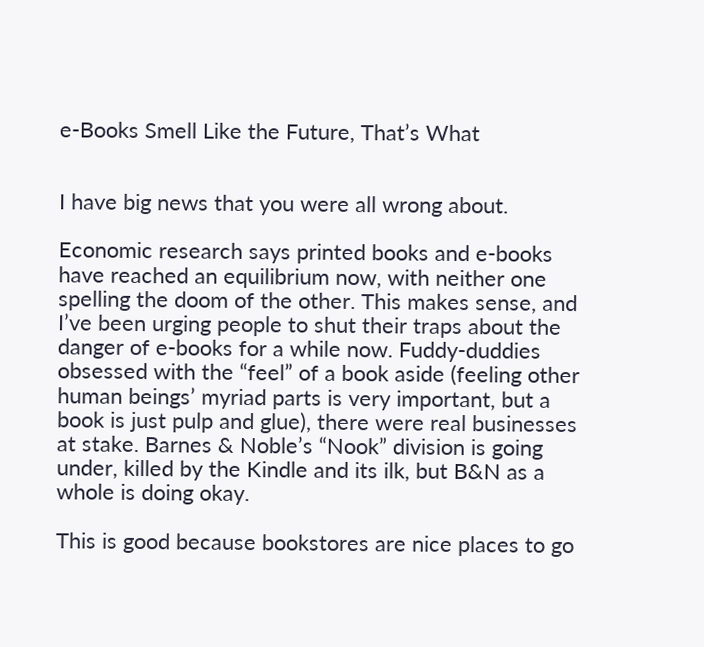e-Books Smell Like the Future, That’s What


I have big news that you were all wrong about.

Economic research says printed books and e-books have reached an equilibrium now, with neither one spelling the doom of the other. This makes sense, and I’ve been urging people to shut their traps about the danger of e-books for a while now. Fuddy-duddies obsessed with the “feel” of a book aside (feeling other human beings’ myriad parts is very important, but a book is just pulp and glue), there were real businesses at stake. Barnes & Noble’s “Nook” division is going under, killed by the Kindle and its ilk, but B&N as a whole is doing okay.

This is good because bookstores are nice places to go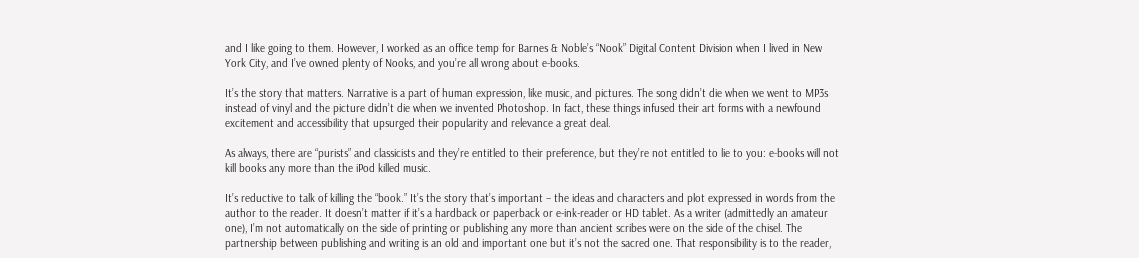and I like going to them. However, I worked as an office temp for Barnes & Noble’s “Nook” Digital Content Division when I lived in New York City, and I’ve owned plenty of Nooks, and you’re all wrong about e-books.

It’s the story that matters. Narrative is a part of human expression, like music, and pictures. The song didn’t die when we went to MP3s instead of vinyl and the picture didn’t die when we invented Photoshop. In fact, these things infused their art forms with a newfound excitement and accessibility that upsurged their popularity and relevance a great deal.

As always, there are “purists” and classicists and they’re entitled to their preference, but they’re not entitled to lie to you: e-books will not kill books any more than the iPod killed music.

It’s reductive to talk of killing the “book.” It’s the story that’s important – the ideas and characters and plot expressed in words from the author to the reader. It doesn’t matter if it’s a hardback or paperback or e-ink-reader or HD tablet. As a writer (admittedly an amateur one), I’m not automatically on the side of printing or publishing any more than ancient scribes were on the side of the chisel. The partnership between publishing and writing is an old and important one but it’s not the sacred one. That responsibility is to the reader,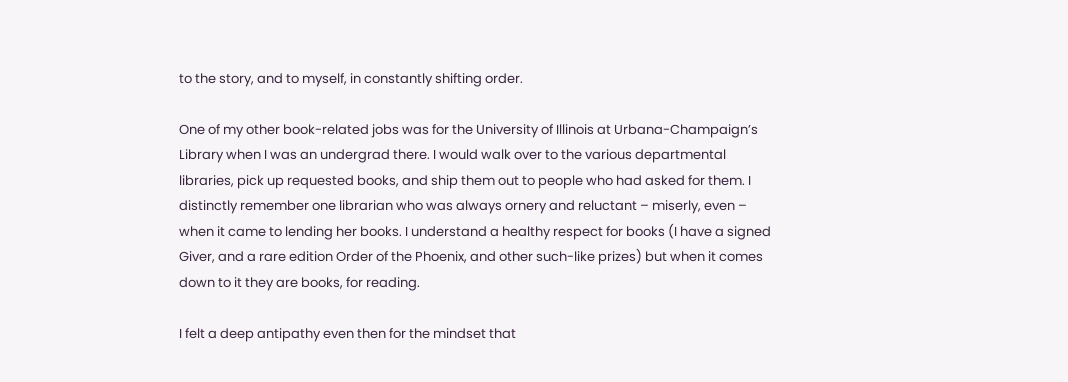to the story, and to myself, in constantly shifting order.

One of my other book-related jobs was for the University of Illinois at Urbana-Champaign’s Library when I was an undergrad there. I would walk over to the various departmental libraries, pick up requested books, and ship them out to people who had asked for them. I distinctly remember one librarian who was always ornery and reluctant – miserly, even – when it came to lending her books. I understand a healthy respect for books (I have a signed Giver, and a rare edition Order of the Phoenix, and other such-like prizes) but when it comes down to it they are books, for reading.

I felt a deep antipathy even then for the mindset that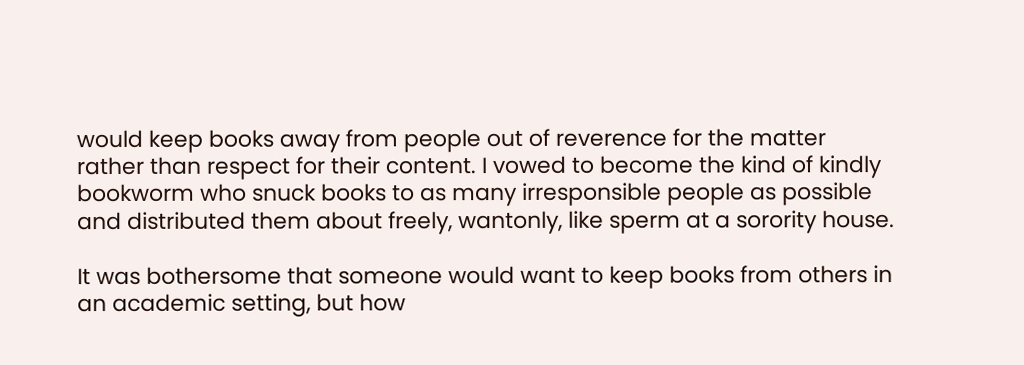would keep books away from people out of reverence for the matter rather than respect for their content. I vowed to become the kind of kindly bookworm who snuck books to as many irresponsible people as possible and distributed them about freely, wantonly, like sperm at a sorority house.

It was bothersome that someone would want to keep books from others in an academic setting, but how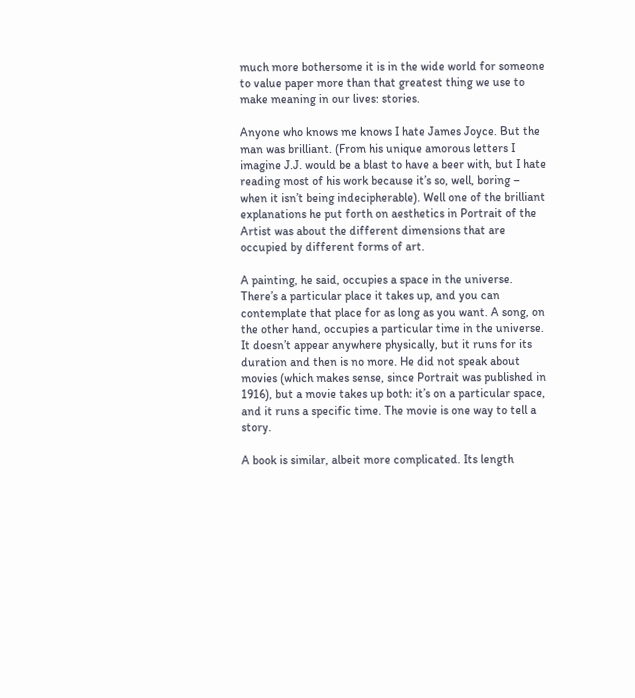much more bothersome it is in the wide world for someone to value paper more than that greatest thing we use to make meaning in our lives: stories.

Anyone who knows me knows I hate James Joyce. But the man was brilliant. (From his unique amorous letters I imagine J.J. would be a blast to have a beer with, but I hate reading most of his work because it’s so, well, boring – when it isn’t being indecipherable). Well one of the brilliant explanations he put forth on aesthetics in Portrait of the Artist was about the different dimensions that are occupied by different forms of art.

A painting, he said, occupies a space in the universe. There’s a particular place it takes up, and you can contemplate that place for as long as you want. A song, on the other hand, occupies a particular time in the universe. It doesn’t appear anywhere physically, but it runs for its duration and then is no more. He did not speak about movies (which makes sense, since Portrait was published in 1916), but a movie takes up both: it’s on a particular space, and it runs a specific time. The movie is one way to tell a story.

A book is similar, albeit more complicated. Its length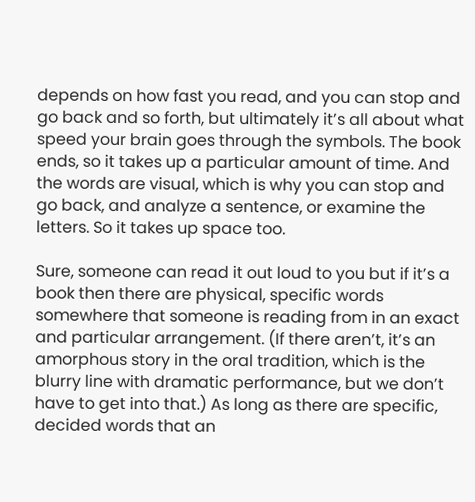depends on how fast you read, and you can stop and go back and so forth, but ultimately it’s all about what speed your brain goes through the symbols. The book ends, so it takes up a particular amount of time. And the words are visual, which is why you can stop and go back, and analyze a sentence, or examine the letters. So it takes up space too.

Sure, someone can read it out loud to you but if it’s a book then there are physical, specific words somewhere that someone is reading from in an exact and particular arrangement. (If there aren’t, it’s an amorphous story in the oral tradition, which is the blurry line with dramatic performance, but we don’t have to get into that.) As long as there are specific, decided words that an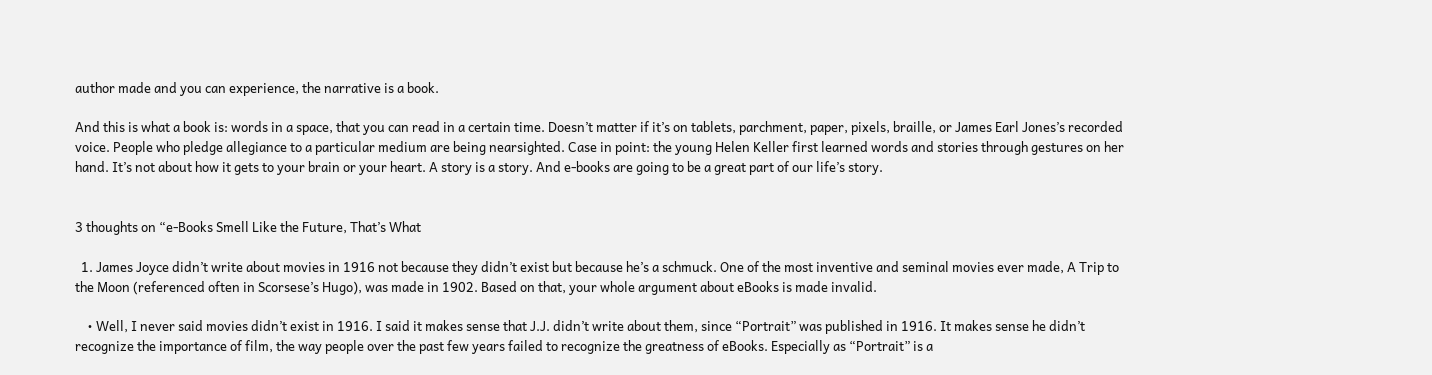author made and you can experience, the narrative is a book.

And this is what a book is: words in a space, that you can read in a certain time. Doesn’t matter if it’s on tablets, parchment, paper, pixels, braille, or James Earl Jones’s recorded voice. People who pledge allegiance to a particular medium are being nearsighted. Case in point: the young Helen Keller first learned words and stories through gestures on her hand. It’s not about how it gets to your brain or your heart. A story is a story. And e-books are going to be a great part of our life’s story.


3 thoughts on “e-Books Smell Like the Future, That’s What

  1. James Joyce didn’t write about movies in 1916 not because they didn’t exist but because he’s a schmuck. One of the most inventive and seminal movies ever made, A Trip to the Moon (referenced often in Scorsese’s Hugo), was made in 1902. Based on that, your whole argument about eBooks is made invalid.

    • Well, I never said movies didn’t exist in 1916. I said it makes sense that J.J. didn’t write about them, since “Portrait” was published in 1916. It makes sense he didn’t recognize the importance of film, the way people over the past few years failed to recognize the greatness of eBooks. Especially as “Portrait” is a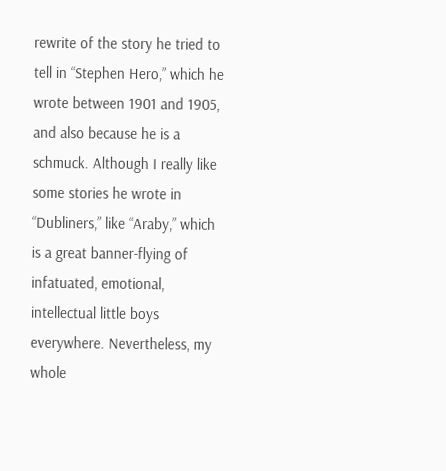rewrite of the story he tried to tell in “Stephen Hero,” which he wrote between 1901 and 1905, and also because he is a schmuck. Although I really like some stories he wrote in “Dubliners,” like “Araby,” which is a great banner-flying of infatuated, emotional, intellectual little boys everywhere. Nevertheless, my whole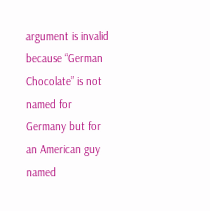argument is invalid because “German Chocolate” is not named for Germany but for an American guy named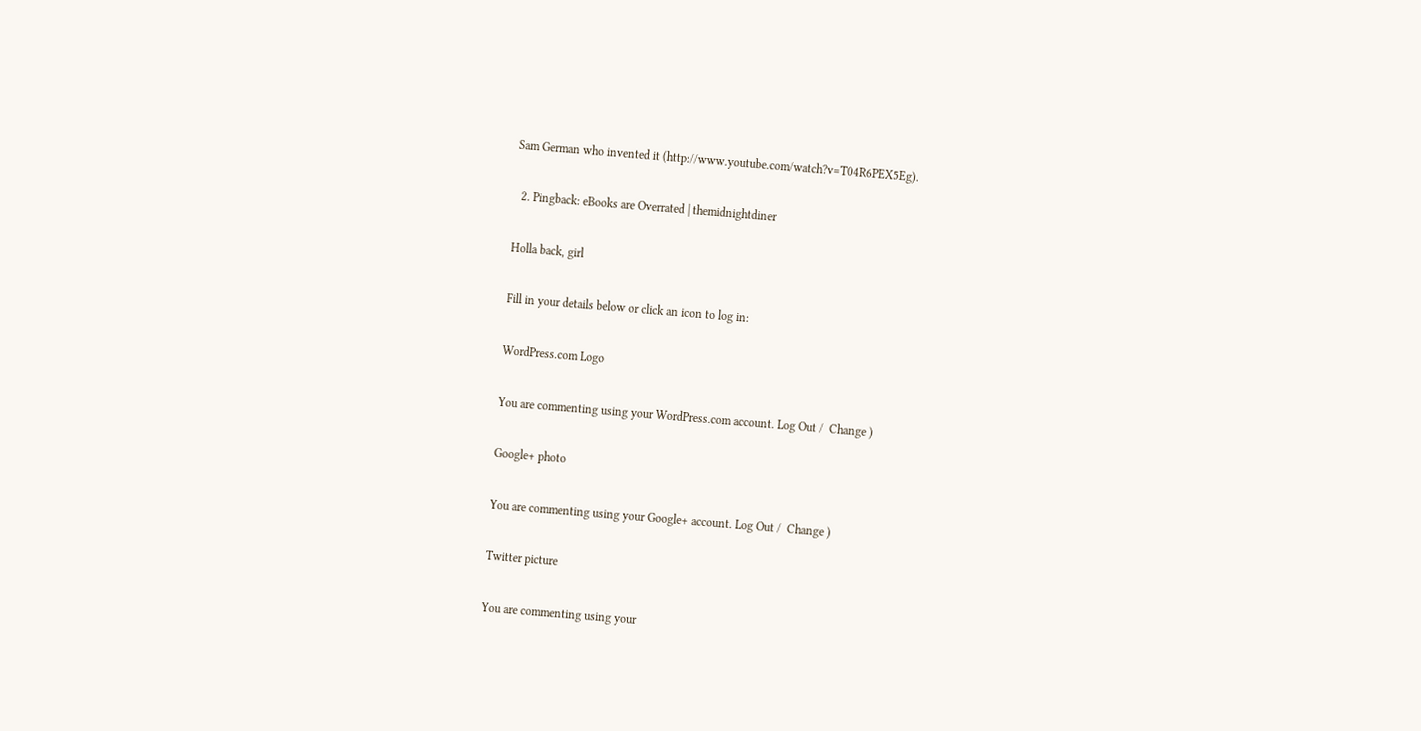Sam German who invented it (http://www.youtube.com/watch?v=T04R6PEX5Eg).

  2. Pingback: eBooks are Overrated | themidnightdiner

Holla back, girl

Fill in your details below or click an icon to log in:

WordPress.com Logo

You are commenting using your WordPress.com account. Log Out /  Change )

Google+ photo

You are commenting using your Google+ account. Log Out /  Change )

Twitter picture

You are commenting using your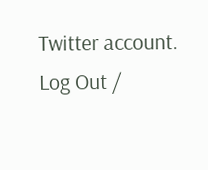Twitter account. Log Out /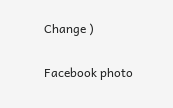Change )

Facebook photo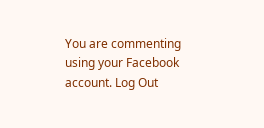You are commenting using your Facebook account. Log Out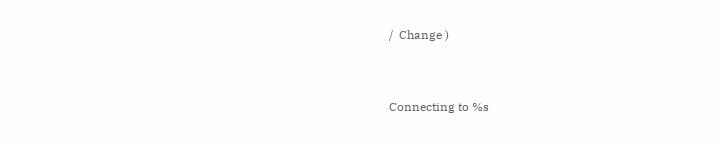/  Change )


Connecting to %s